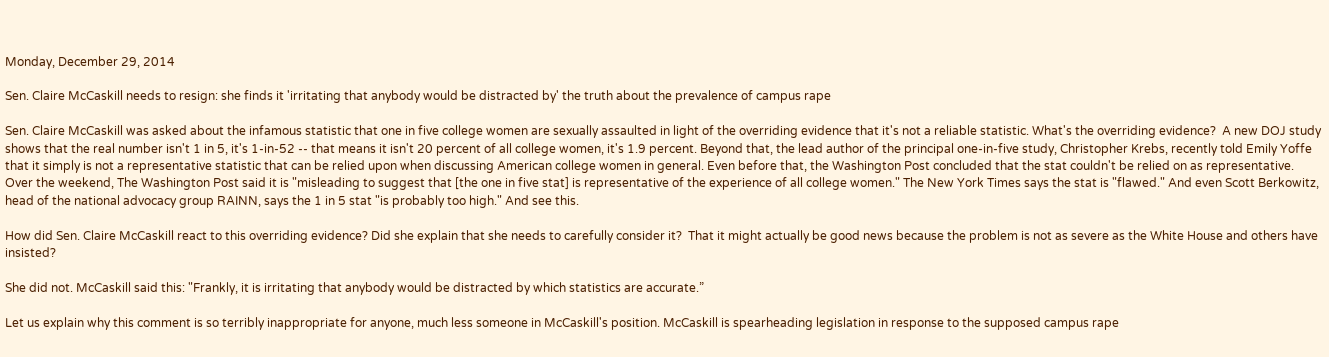Monday, December 29, 2014

Sen. Claire McCaskill needs to resign: she finds it 'irritating that anybody would be distracted by' the truth about the prevalence of campus rape

Sen. Claire McCaskill was asked about the infamous statistic that one in five college women are sexually assaulted in light of the overriding evidence that it's not a reliable statistic. What's the overriding evidence?  A new DOJ study shows that the real number isn't 1 in 5, it's 1-in-52 -- that means it isn't 20 percent of all college women, it's 1.9 percent. Beyond that, the lead author of the principal one-in-five study, Christopher Krebs, recently told Emily Yoffe that it simply is not a representative statistic that can be relied upon when discussing American college women in general. Even before that, the Washington Post concluded that the stat couldn't be relied on as representative. Over the weekend, The Washington Post said it is "misleading to suggest that [the one in five stat] is representative of the experience of all college women." The New York Times says the stat is "flawed." And even Scott Berkowitz, head of the national advocacy group RAINN, says the 1 in 5 stat "is probably too high." And see this.

How did Sen. Claire McCaskill react to this overriding evidence? Did she explain that she needs to carefully consider it?  That it might actually be good news because the problem is not as severe as the White House and others have insisted?

She did not. McCaskill said this: "Frankly, it is irritating that anybody would be distracted by which statistics are accurate.”

Let us explain why this comment is so terribly inappropriate for anyone, much less someone in McCaskill's position. McCaskill is spearheading legislation in response to the supposed campus rape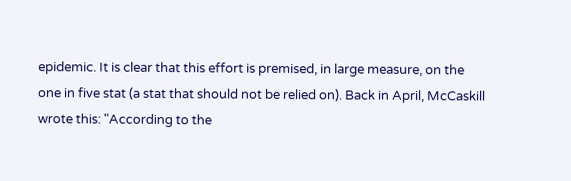epidemic. It is clear that this effort is premised, in large measure, on the one in five stat (a stat that should not be relied on). Back in April, McCaskill wrote this: "According to the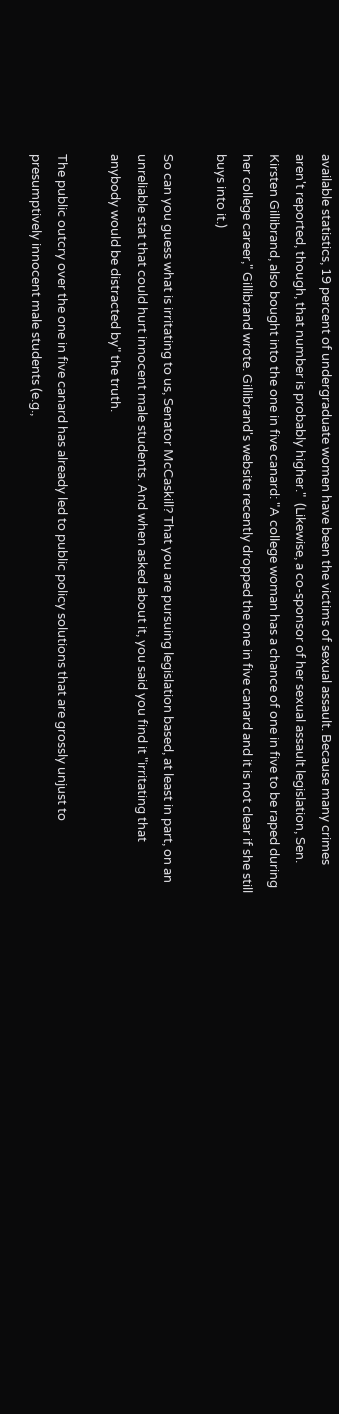available statistics, 19 percent of undergraduate women have been the victims of sexual assault. Because many crimes aren't reported, though, that number is probably higher."  (Likewise, a co-sponsor of her sexual assault legislation, Sen. Kirsten Gillibrand, also bought into the one in five canard: "A college woman has a chance of one in five to be raped during her college career," Gillibrand wrote. Gillibrand's website recently dropped the one in five canard and it is not clear if she still buys into it.)

So can you guess what is irritating to us, Senator McCaskill? That you are pursuing legislation based, at least in part, on an unreliable stat that could hurt innocent male students. And when asked about it, you said you find it "irritating that anybody would be distracted by" the truth.

The public outcry over the one in five canard has already led to public policy solutions that are grossly unjust to presumptively innocent male students (e.g.,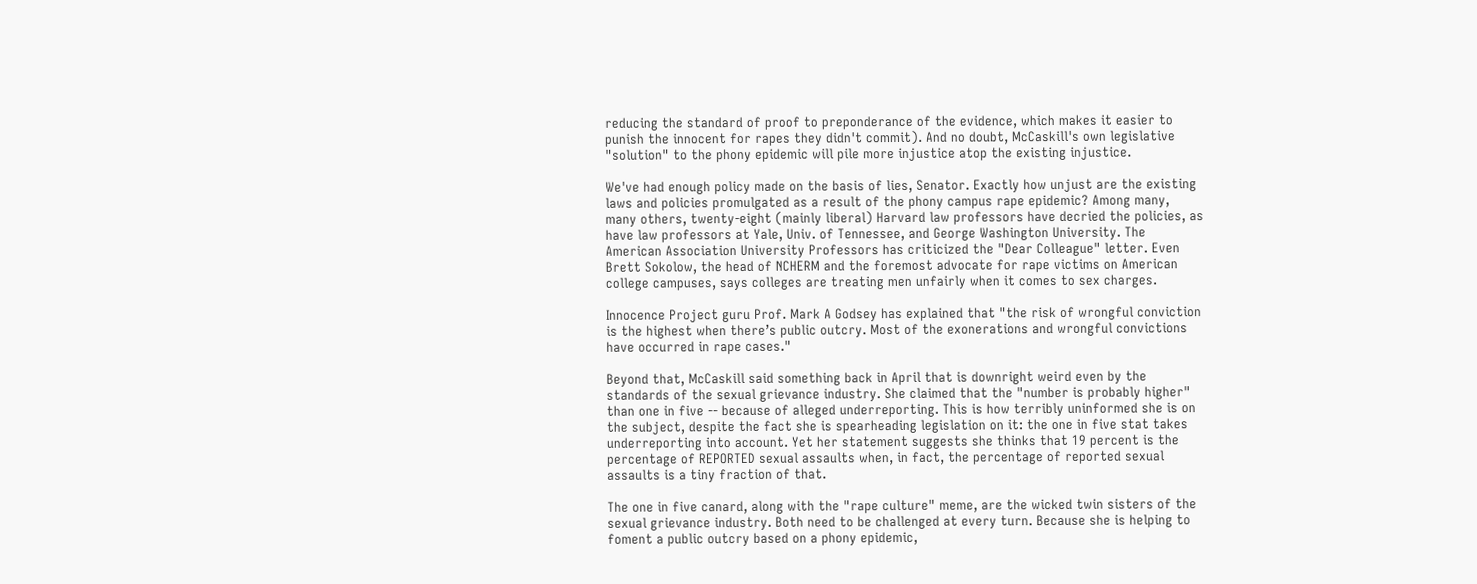reducing the standard of proof to preponderance of the evidence, which makes it easier to punish the innocent for rapes they didn't commit). And no doubt, McCaskill's own legislative "solution" to the phony epidemic will pile more injustice atop the existing injustice.

We've had enough policy made on the basis of lies, Senator. Exactly how unjust are the existing laws and policies promulgated as a result of the phony campus rape epidemic? Among many, many others, twenty-eight (mainly liberal) Harvard law professors have decried the policies, as have law professors at Yale, Univ. of Tennessee, and George Washington University. The American Association University Professors has criticized the "Dear Colleague" letter. Even Brett Sokolow, the head of NCHERM and the foremost advocate for rape victims on American college campuses, says colleges are treating men unfairly when it comes to sex charges.

Innocence Project guru Prof. Mark A Godsey has explained that "the risk of wrongful conviction is the highest when there’s public outcry. Most of the exonerations and wrongful convictions have occurred in rape cases."

Beyond that, McCaskill said something back in April that is downright weird even by the standards of the sexual grievance industry. She claimed that the "number is probably higher" than one in five -- because of alleged underreporting. This is how terribly uninformed she is on the subject, despite the fact she is spearheading legislation on it: the one in five stat takes underreporting into account. Yet her statement suggests she thinks that 19 percent is the percentage of REPORTED sexual assaults when, in fact, the percentage of reported sexual assaults is a tiny fraction of that.

The one in five canard, along with the "rape culture" meme, are the wicked twin sisters of the sexual grievance industry. Both need to be challenged at every turn. Because she is helping to foment a public outcry based on a phony epidemic,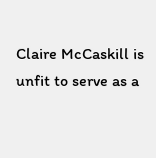Claire McCaskill is unfit to serve as a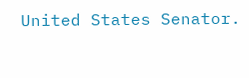United States Senator.